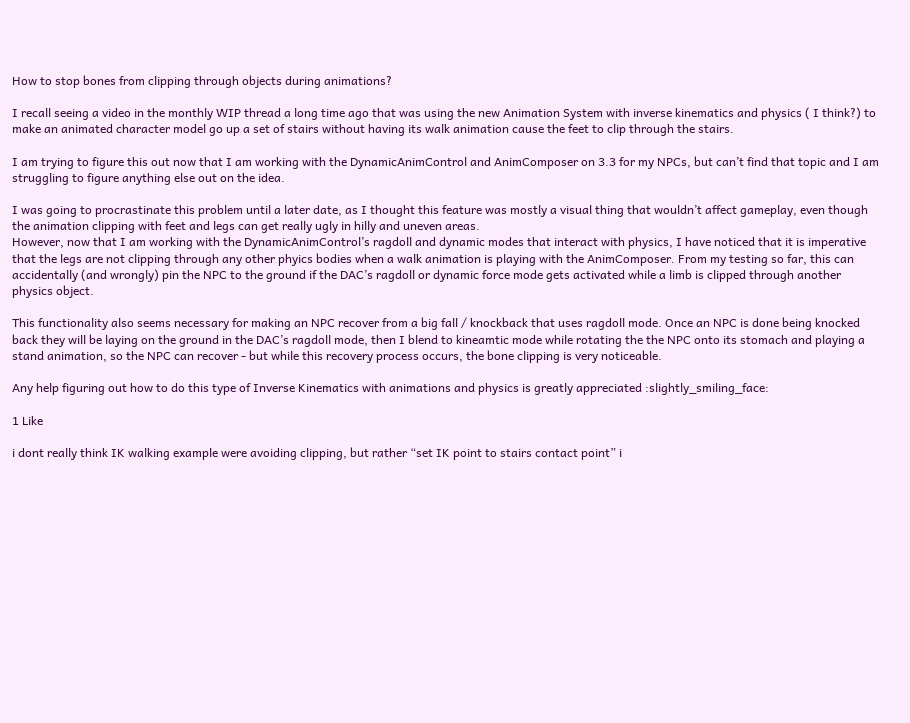How to stop bones from clipping through objects during animations?

I recall seeing a video in the monthly WIP thread a long time ago that was using the new Animation System with inverse kinematics and physics ( I think?) to make an animated character model go up a set of stairs without having its walk animation cause the feet to clip through the stairs.

I am trying to figure this out now that I am working with the DynamicAnimControl and AnimComposer on 3.3 for my NPCs, but can’t find that topic and I am struggling to figure anything else out on the idea.

I was going to procrastinate this problem until a later date, as I thought this feature was mostly a visual thing that wouldn’t affect gameplay, even though the animation clipping with feet and legs can get really ugly in hilly and uneven areas.
However, now that I am working with the DynamicAnimControl’s ragdoll and dynamic modes that interact with physics, I have noticed that it is imperative that the legs are not clipping through any other phyics bodies when a walk animation is playing with the AnimComposer. From my testing so far, this can accidentally (and wrongly) pin the NPC to the ground if the DAC’s ragdoll or dynamic force mode gets activated while a limb is clipped through another physics object.

This functionality also seems necessary for making an NPC recover from a big fall / knockback that uses ragdoll mode. Once an NPC is done being knocked back they will be laying on the ground in the DAC’s ragdoll mode, then I blend to kineamtic mode while rotating the the NPC onto its stomach and playing a stand animation, so the NPC can recover - but while this recovery process occurs, the bone clipping is very noticeable.

Any help figuring out how to do this type of Inverse Kinematics with animations and physics is greatly appreciated :slightly_smiling_face:

1 Like

i dont really think IK walking example were avoiding clipping, but rather “set IK point to stairs contact point” i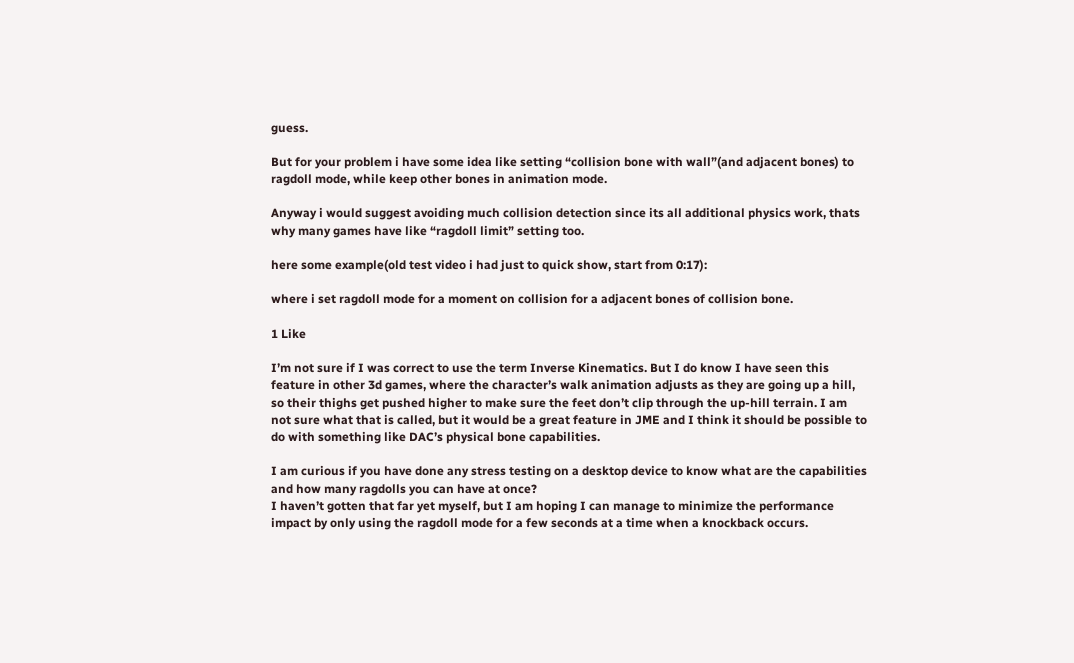guess.

But for your problem i have some idea like setting “collision bone with wall”(and adjacent bones) to ragdoll mode, while keep other bones in animation mode.

Anyway i would suggest avoiding much collision detection since its all additional physics work, thats why many games have like “ragdoll limit” setting too.

here some example(old test video i had just to quick show, start from 0:17):

where i set ragdoll mode for a moment on collision for a adjacent bones of collision bone.

1 Like

I’m not sure if I was correct to use the term Inverse Kinematics. But I do know I have seen this feature in other 3d games, where the character’s walk animation adjusts as they are going up a hill, so their thighs get pushed higher to make sure the feet don’t clip through the up-hill terrain. I am not sure what that is called, but it would be a great feature in JME and I think it should be possible to do with something like DAC’s physical bone capabilities.

I am curious if you have done any stress testing on a desktop device to know what are the capabilities and how many ragdolls you can have at once?
I haven’t gotten that far yet myself, but I am hoping I can manage to minimize the performance impact by only using the ragdoll mode for a few seconds at a time when a knockback occurs.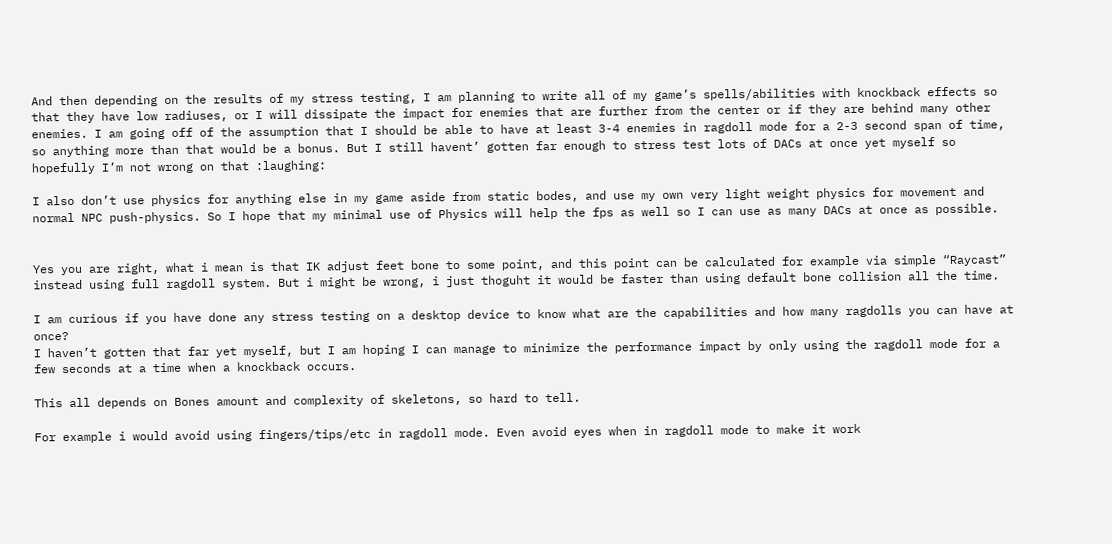And then depending on the results of my stress testing, I am planning to write all of my game’s spells/abilities with knockback effects so that they have low radiuses, or I will dissipate the impact for enemies that are further from the center or if they are behind many other enemies. I am going off of the assumption that I should be able to have at least 3-4 enemies in ragdoll mode for a 2-3 second span of time, so anything more than that would be a bonus. But I still havent’ gotten far enough to stress test lots of DACs at once yet myself so hopefully I’m not wrong on that :laughing:

I also don’t use physics for anything else in my game aside from static bodes, and use my own very light weight physics for movement and normal NPC push-physics. So I hope that my minimal use of Physics will help the fps as well so I can use as many DACs at once as possible.


Yes you are right, what i mean is that IK adjust feet bone to some point, and this point can be calculated for example via simple “Raycast” instead using full ragdoll system. But i might be wrong, i just thoguht it would be faster than using default bone collision all the time.

I am curious if you have done any stress testing on a desktop device to know what are the capabilities and how many ragdolls you can have at once?
I haven’t gotten that far yet myself, but I am hoping I can manage to minimize the performance impact by only using the ragdoll mode for a few seconds at a time when a knockback occurs.

This all depends on Bones amount and complexity of skeletons, so hard to tell.

For example i would avoid using fingers/tips/etc in ragdoll mode. Even avoid eyes when in ragdoll mode to make it work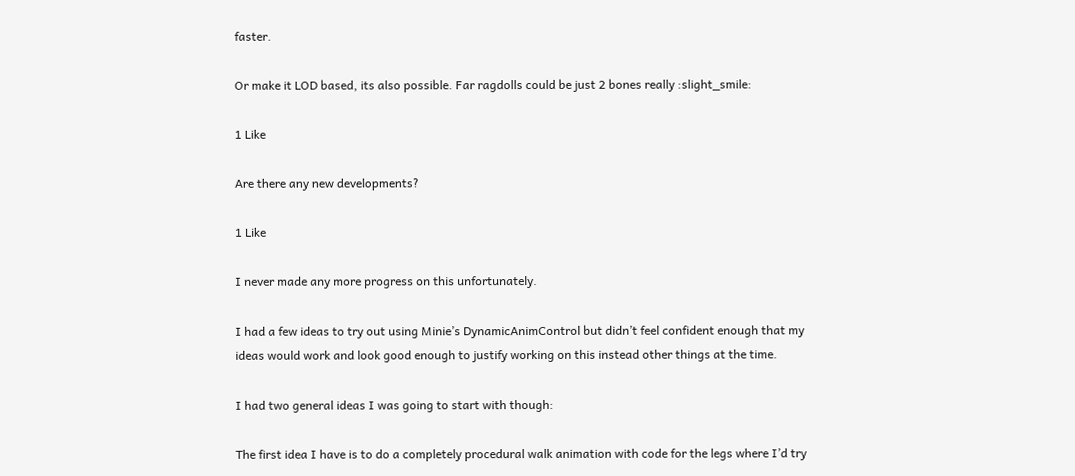faster.

Or make it LOD based, its also possible. Far ragdolls could be just 2 bones really :slight_smile:

1 Like

Are there any new developments?

1 Like

I never made any more progress on this unfortunately.

I had a few ideas to try out using Minie’s DynamicAnimControl but didn’t feel confident enough that my ideas would work and look good enough to justify working on this instead other things at the time.

I had two general ideas I was going to start with though:

The first idea I have is to do a completely procedural walk animation with code for the legs where I’d try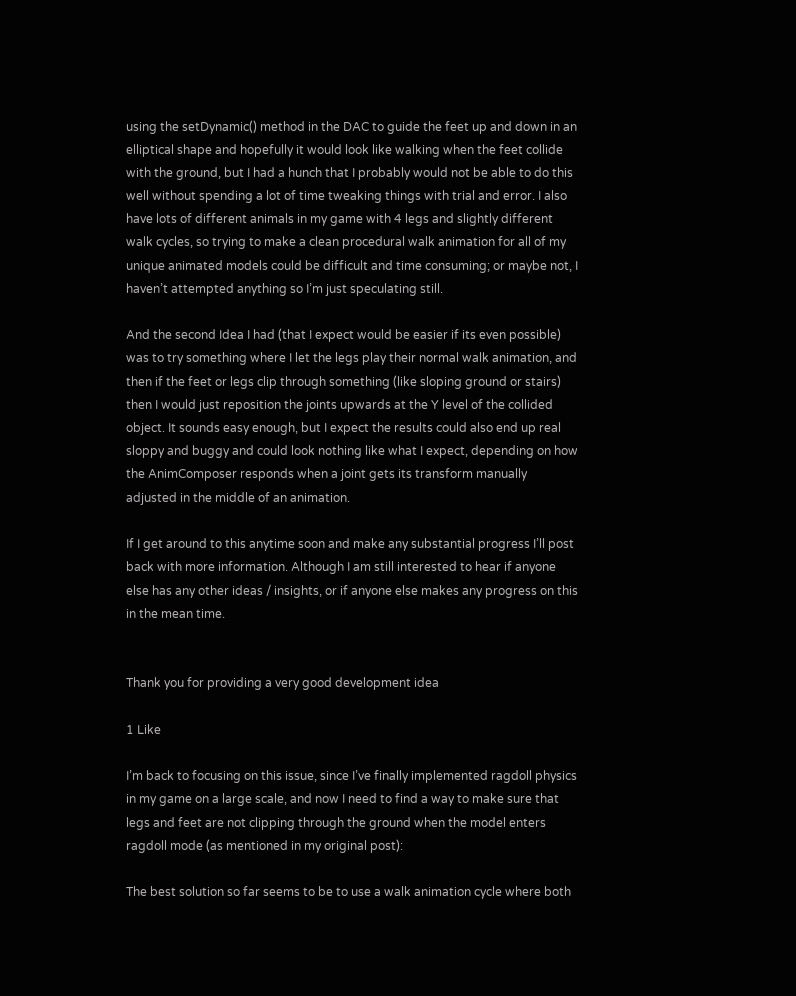using the setDynamic() method in the DAC to guide the feet up and down in an elliptical shape and hopefully it would look like walking when the feet collide with the ground, but I had a hunch that I probably would not be able to do this well without spending a lot of time tweaking things with trial and error. I also have lots of different animals in my game with 4 legs and slightly different walk cycles, so trying to make a clean procedural walk animation for all of my unique animated models could be difficult and time consuming; or maybe not, I haven’t attempted anything so I’m just speculating still.

And the second Idea I had (that I expect would be easier if its even possible) was to try something where I let the legs play their normal walk animation, and then if the feet or legs clip through something (like sloping ground or stairs) then I would just reposition the joints upwards at the Y level of the collided object. It sounds easy enough, but I expect the results could also end up real sloppy and buggy and could look nothing like what I expect, depending on how the AnimComposer responds when a joint gets its transform manually adjusted in the middle of an animation.

If I get around to this anytime soon and make any substantial progress I’ll post back with more information. Although I am still interested to hear if anyone else has any other ideas / insights, or if anyone else makes any progress on this in the mean time.


Thank you for providing a very good development idea

1 Like

I’m back to focusing on this issue, since I’ve finally implemented ragdoll physics in my game on a large scale, and now I need to find a way to make sure that legs and feet are not clipping through the ground when the model enters ragdoll mode (as mentioned in my original post):

The best solution so far seems to be to use a walk animation cycle where both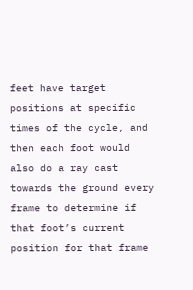feet have target positions at specific times of the cycle, and then each foot would also do a ray cast towards the ground every frame to determine if that foot’s current position for that frame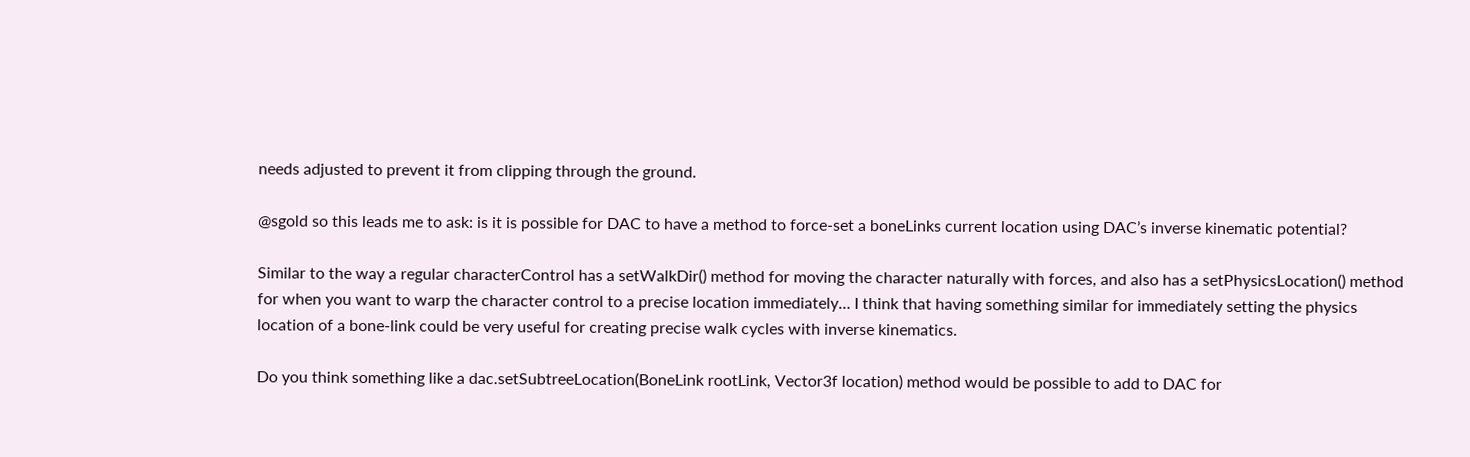needs adjusted to prevent it from clipping through the ground.

@sgold so this leads me to ask: is it is possible for DAC to have a method to force-set a boneLinks current location using DAC’s inverse kinematic potential?

Similar to the way a regular characterControl has a setWalkDir() method for moving the character naturally with forces, and also has a setPhysicsLocation() method for when you want to warp the character control to a precise location immediately… I think that having something similar for immediately setting the physics location of a bone-link could be very useful for creating precise walk cycles with inverse kinematics.

Do you think something like a dac.setSubtreeLocation(BoneLink rootLink, Vector3f location) method would be possible to add to DAC for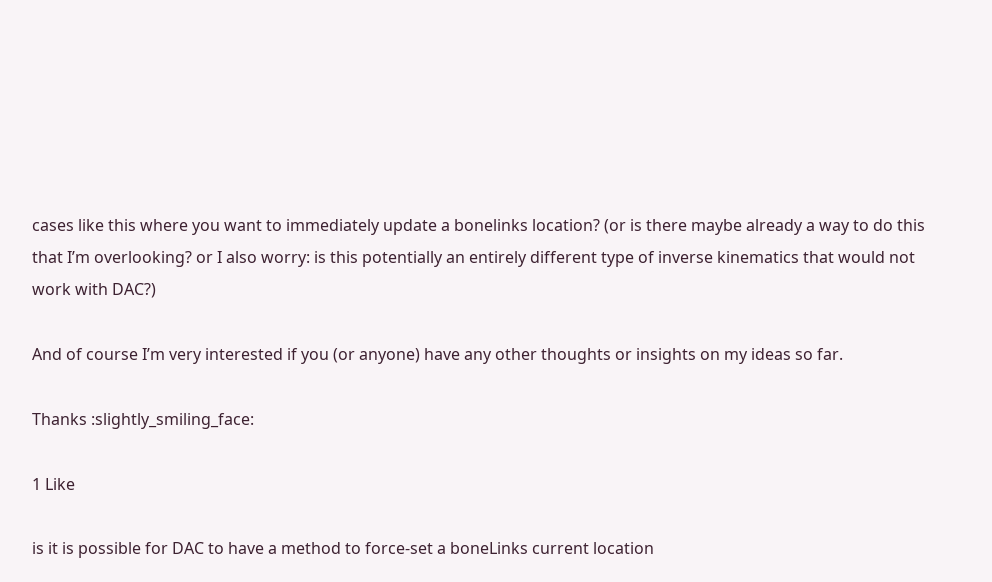cases like this where you want to immediately update a bonelinks location? (or is there maybe already a way to do this that I’m overlooking? or I also worry: is this potentially an entirely different type of inverse kinematics that would not work with DAC?)

And of course I’m very interested if you (or anyone) have any other thoughts or insights on my ideas so far.

Thanks :slightly_smiling_face:

1 Like

is it is possible for DAC to have a method to force-set a boneLinks current location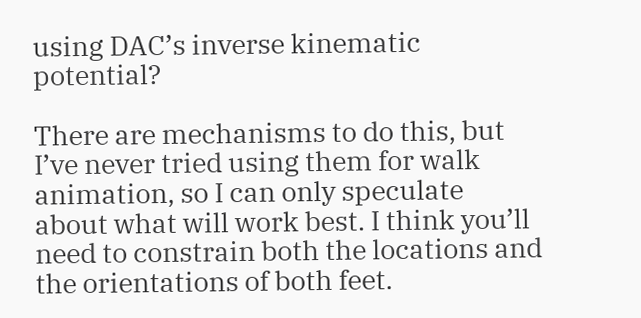using DAC’s inverse kinematic potential?

There are mechanisms to do this, but I’ve never tried using them for walk animation, so I can only speculate about what will work best. I think you’ll need to constrain both the locations and the orientations of both feet.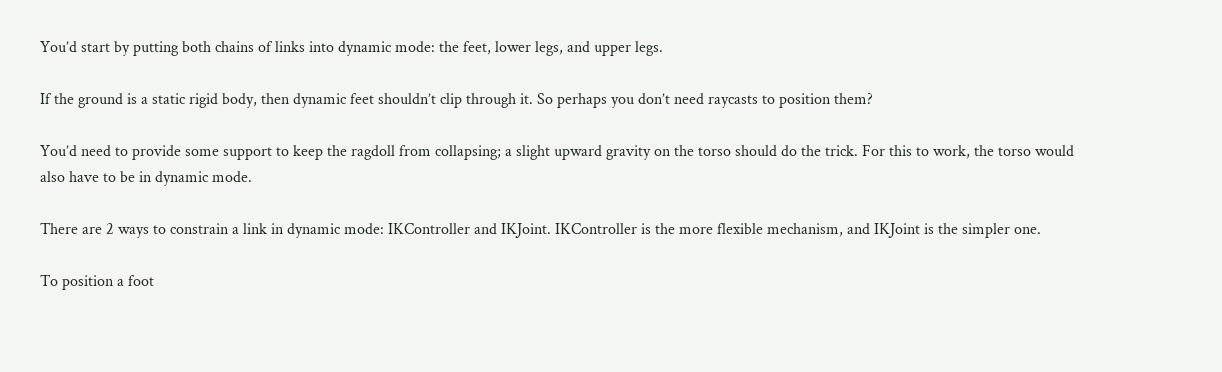You’d start by putting both chains of links into dynamic mode: the feet, lower legs, and upper legs.

If the ground is a static rigid body, then dynamic feet shouldn’t clip through it. So perhaps you don’t need raycasts to position them?

You’d need to provide some support to keep the ragdoll from collapsing; a slight upward gravity on the torso should do the trick. For this to work, the torso would also have to be in dynamic mode.

There are 2 ways to constrain a link in dynamic mode: IKController and IKJoint. IKController is the more flexible mechanism, and IKJoint is the simpler one.

To position a foot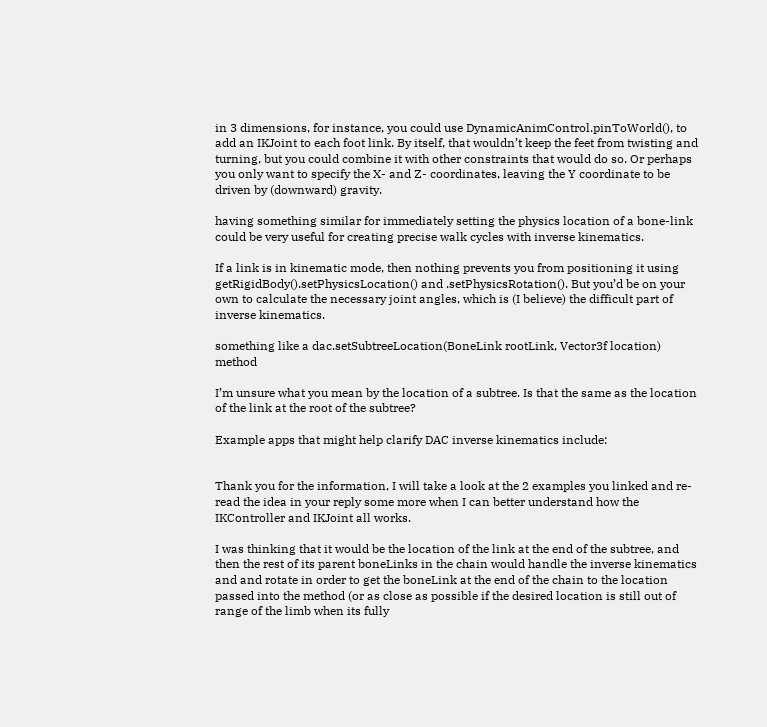in 3 dimensions, for instance, you could use DynamicAnimControl.pinToWorld(), to add an IKJoint to each foot link. By itself, that wouldn’t keep the feet from twisting and turning, but you could combine it with other constraints that would do so. Or perhaps you only want to specify the X- and Z- coordinates, leaving the Y coordinate to be driven by (downward) gravity.

having something similar for immediately setting the physics location of a bone-link could be very useful for creating precise walk cycles with inverse kinematics.

If a link is in kinematic mode, then nothing prevents you from positioning it using getRigidBody().setPhysicsLocation() and .setPhysicsRotation(). But you’d be on your own to calculate the necessary joint angles, which is (I believe) the difficult part of inverse kinematics.

something like a dac.setSubtreeLocation(BoneLink rootLink, Vector3f location) method

I’m unsure what you mean by the location of a subtree. Is that the same as the location of the link at the root of the subtree?

Example apps that might help clarify DAC inverse kinematics include:


Thank you for the information, I will take a look at the 2 examples you linked and re-read the idea in your reply some more when I can better understand how the IKController and IKJoint all works.

I was thinking that it would be the location of the link at the end of the subtree, and then the rest of its parent boneLinks in the chain would handle the inverse kinematics and and rotate in order to get the boneLink at the end of the chain to the location passed into the method (or as close as possible if the desired location is still out of range of the limb when its fully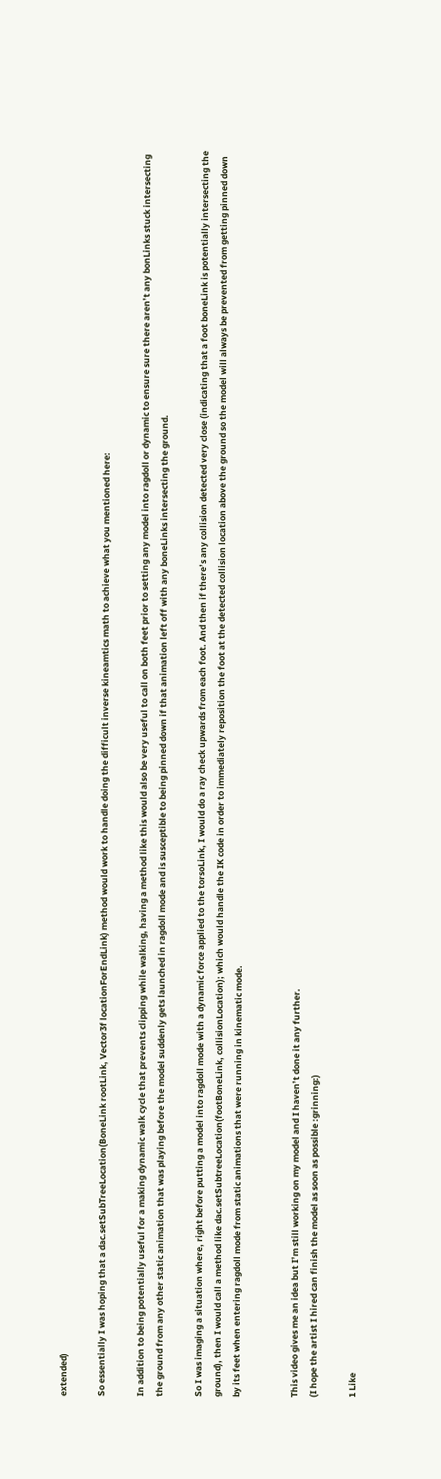extended)

So essentially I was hoping that a dac.setSubTreeLocation(BoneLink rootLink, Vector3f locationForEndLink) method would work to handle doing the difficult inverse kineamtics math to achieve what you mentioned here:

In addition to being potentially useful for a making dynamic walk cycle that prevents clipping while walking, having a method like this would also be very useful to call on both feet prior to setting any model into ragdoll or dynamic to ensure sure there aren’t any bonLinks stuck intersecting the ground from any other static animation that was playing before the model suddenly gets launched in ragdoll mode and is susceptible to being pinned down if that animation left off with any boneLinks intersecting the ground.

So I was imaging a situation where, right before putting a model into ragdoll mode with a dynamic force applied to the torsoLink, I would do a ray check upwards from each foot. And then if there’s any collision detected very close (indicating that a foot boneLink is potentially intersecting the ground), then I would call a method like dac.setSubtreeLocation(footBoneLink, collisionLocation); which would handle the IK code in order to immediately reposition the foot at the detected collision location above the ground so the model will always be prevented from getting pinned down by its feet when entering ragdoll mode from static animations that were running in kinematic mode.


This video gives me an idea but I’m still working on my model and I haven’t done it any further.
(I hope the artist I hired can finish the model as soon as possible :grinning:)

1 Like